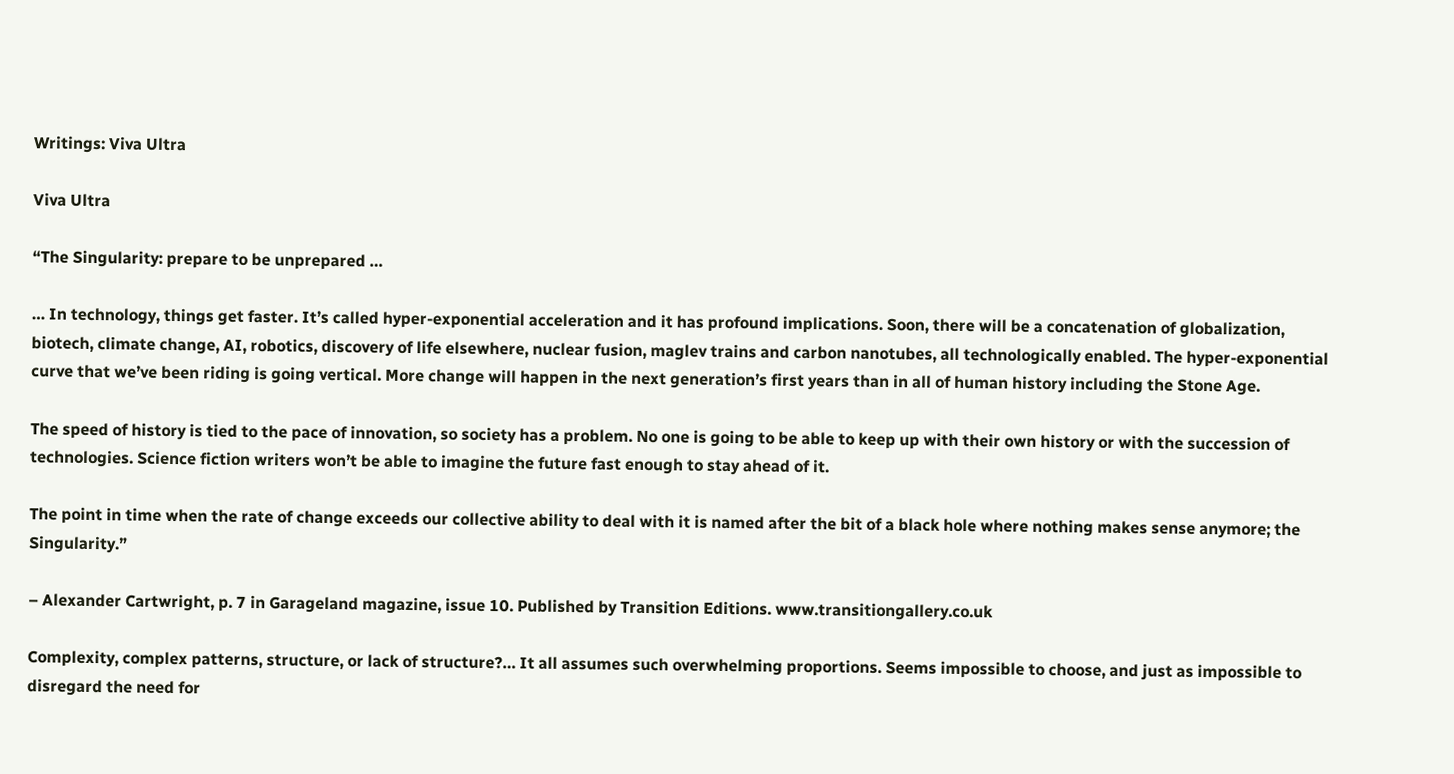Writings: Viva Ultra

Viva Ultra

“The Singularity: prepare to be unprepared …

… In technology, things get faster. It’s called hyper-exponential acceleration and it has profound implications. Soon, there will be a concatenation of globalization, biotech, climate change, AI, robotics, discovery of life elsewhere, nuclear fusion, maglev trains and carbon nanotubes, all technologically enabled. The hyper-exponential curve that we’ve been riding is going vertical. More change will happen in the next generation’s first years than in all of human history including the Stone Age.

The speed of history is tied to the pace of innovation, so society has a problem. No one is going to be able to keep up with their own history or with the succession of technologies. Science fiction writers won’t be able to imagine the future fast enough to stay ahead of it.

The point in time when the rate of change exceeds our collective ability to deal with it is named after the bit of a black hole where nothing makes sense anymore; the Singularity.”

– Alexander Cartwright, p. 7 in Garageland magazine, issue 10. Published by Transition Editions. www.transitiongallery.co.uk

Complexity, complex patterns, structure, or lack of structure?… It all assumes such overwhelming proportions. Seems impossible to choose, and just as impossible to disregard the need for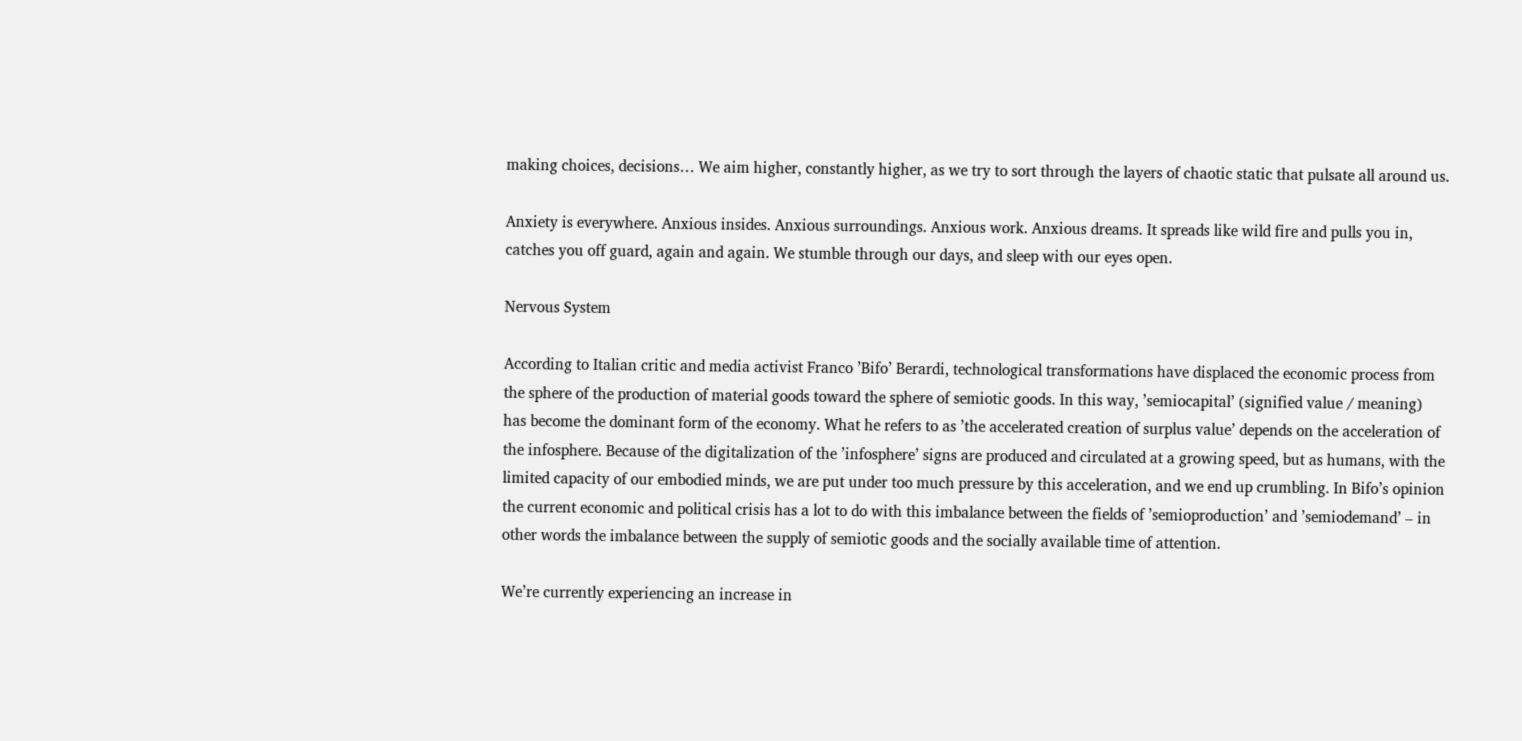making choices, decisions… We aim higher, constantly higher, as we try to sort through the layers of chaotic static that pulsate all around us.

Anxiety is everywhere. Anxious insides. Anxious surroundings. Anxious work. Anxious dreams. It spreads like wild fire and pulls you in, catches you off guard, again and again. We stumble through our days, and sleep with our eyes open.

Nervous System

According to Italian critic and media activist Franco ’Bifo’ Berardi, technological transformations have displaced the economic process from the sphere of the production of material goods toward the sphere of semiotic goods. In this way, ’semiocapital’ (signified value / meaning) has become the dominant form of the economy. What he refers to as ’the accelerated creation of surplus value’ depends on the acceleration of the infosphere. Because of the digitalization of the ’infosphere’ signs are produced and circulated at a growing speed, but as humans, with the limited capacity of our embodied minds, we are put under too much pressure by this acceleration, and we end up crumbling. In Bifo’s opinion the current economic and political crisis has a lot to do with this imbalance between the fields of ’semioproduction’ and ’semiodemand’ – in other words the imbalance between the supply of semiotic goods and the socially available time of attention.

We’re currently experiencing an increase in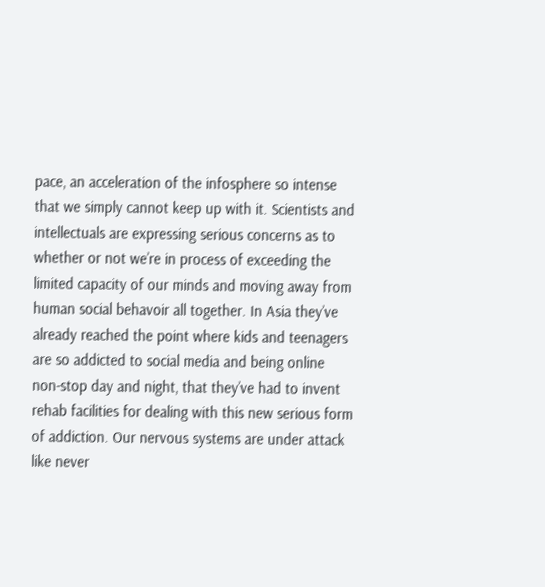pace, an acceleration of the infosphere so intense that we simply cannot keep up with it. Scientists and intellectuals are expressing serious concerns as to whether or not we’re in process of exceeding the limited capacity of our minds and moving away from human social behavoir all together. In Asia they’ve already reached the point where kids and teenagers are so addicted to social media and being online non-stop day and night, that they’ve had to invent rehab facilities for dealing with this new serious form of addiction. Our nervous systems are under attack like never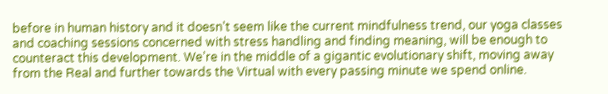before in human history and it doesn’t seem like the current mindfulness trend, our yoga classes and coaching sessions concerned with stress handling and finding meaning, will be enough to counteract this development. We’re in the middle of a gigantic evolutionary shift, moving away from the Real and further towards the Virtual with every passing minute we spend online.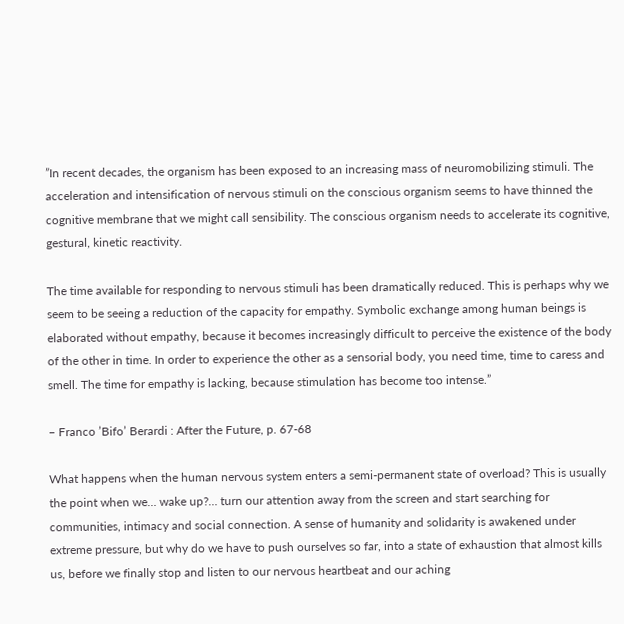”In recent decades, the organism has been exposed to an increasing mass of neuromobilizing stimuli. The acceleration and intensification of nervous stimuli on the conscious organism seems to have thinned the cognitive membrane that we might call sensibility. The conscious organism needs to accelerate its cognitive, gestural, kinetic reactivity.

The time available for responding to nervous stimuli has been dramatically reduced. This is perhaps why we seem to be seeing a reduction of the capacity for empathy. Symbolic exchange among human beings is elaborated without empathy, because it becomes increasingly difficult to perceive the existence of the body of the other in time. In order to experience the other as a sensorial body, you need time, time to caress and smell. The time for empathy is lacking, because stimulation has become too intense.”

– Franco ’Bifo’ Berardi : After the Future, p. 67-68

What happens when the human nervous system enters a semi-permanent state of overload? This is usually the point when we… wake up?… turn our attention away from the screen and start searching for communities, intimacy and social connection. A sense of humanity and solidarity is awakened under extreme pressure, but why do we have to push ourselves so far, into a state of exhaustion that almost kills us, before we finally stop and listen to our nervous heartbeat and our aching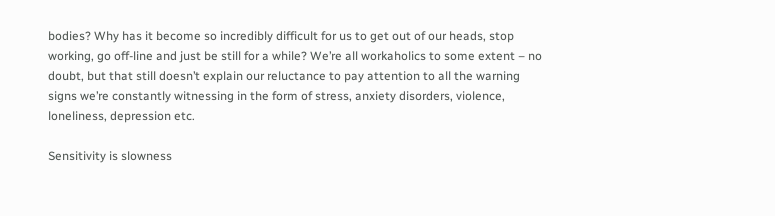bodies? Why has it become so incredibly difficult for us to get out of our heads, stop working, go off-line and just be still for a while? We’re all workaholics to some extent – no doubt, but that still doesn’t explain our reluctance to pay attention to all the warning signs we’re constantly witnessing in the form of stress, anxiety disorders, violence, loneliness, depression etc.

Sensitivity is slowness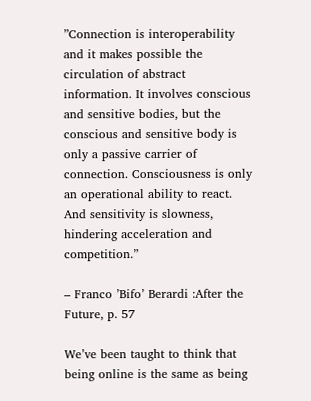”Connection is interoperability and it makes possible the circulation of abstract information. It involves conscious and sensitive bodies, but the conscious and sensitive body is only a passive carrier of connection. Consciousness is only an operational ability to react. And sensitivity is slowness, hindering acceleration and competition.”

– Franco ’Bifo’ Berardi :After the Future, p. 57

We’ve been taught to think that being online is the same as being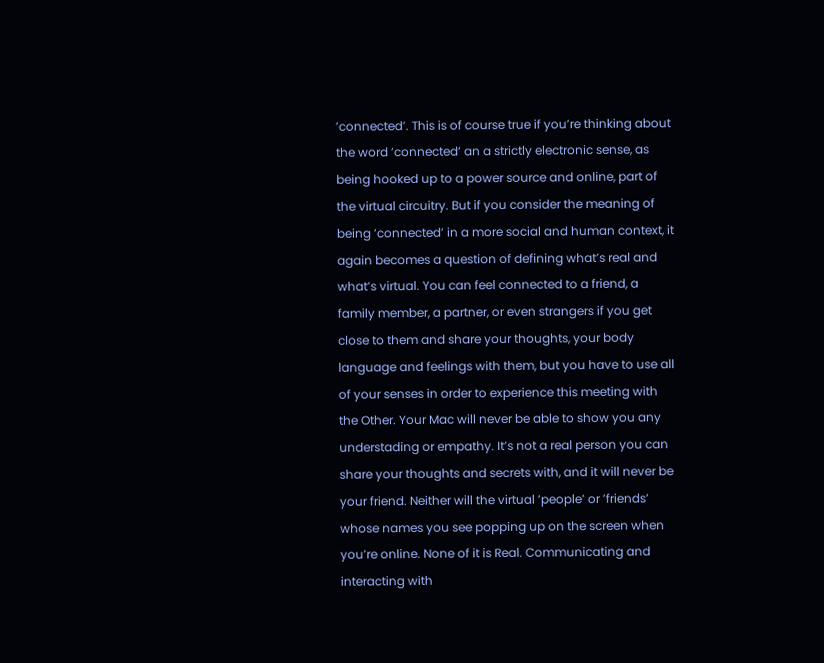’connected’. This is of course true if you’re thinking about the word ’connected’ an a strictly electronic sense, as being hooked up to a power source and online, part of the virtual circuitry. But if you consider the meaning of being ’connected’ in a more social and human context, it again becomes a question of defining what’s real and what’s virtual. You can feel connected to a friend, a family member, a partner, or even strangers if you get close to them and share your thoughts, your body language and feelings with them, but you have to use all of your senses in order to experience this meeting with the Other. Your Mac will never be able to show you any understading or empathy. It’s not a real person you can share your thoughts and secrets with, and it will never be your friend. Neither will the virtual ’people’ or ’friends’ whose names you see popping up on the screen when you’re online. None of it is Real. Communicating and interacting with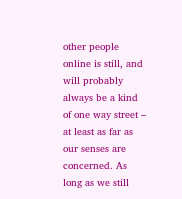other people online is still, and will probably always be a kind of one way street – at least as far as our senses are concerned. As long as we still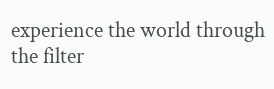experience the world through the filter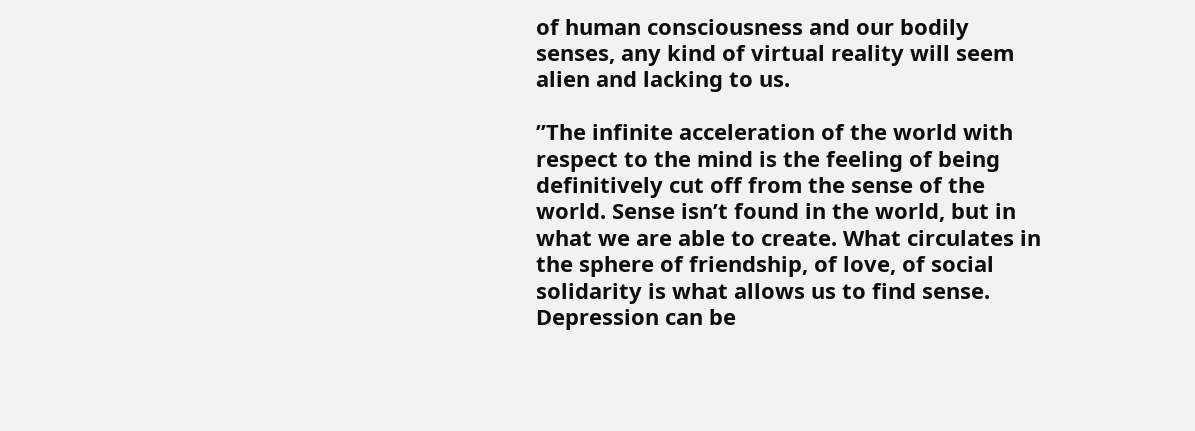of human consciousness and our bodily senses, any kind of virtual reality will seem alien and lacking to us.

”The infinite acceleration of the world with respect to the mind is the feeling of being definitively cut off from the sense of the world. Sense isn’t found in the world, but in what we are able to create. What circulates in the sphere of friendship, of love, of social solidarity is what allows us to find sense. Depression can be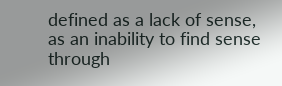defined as a lack of sense, as an inability to find sense through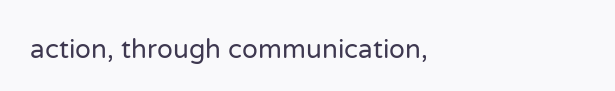action, through communication,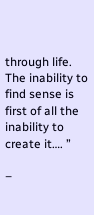through life. The inability to find sense is first of all the inability to create it…. ”

–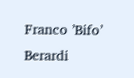Franco ’Bifo’ Berardi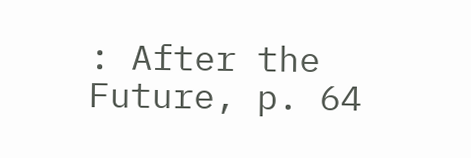: After the Future, p. 64